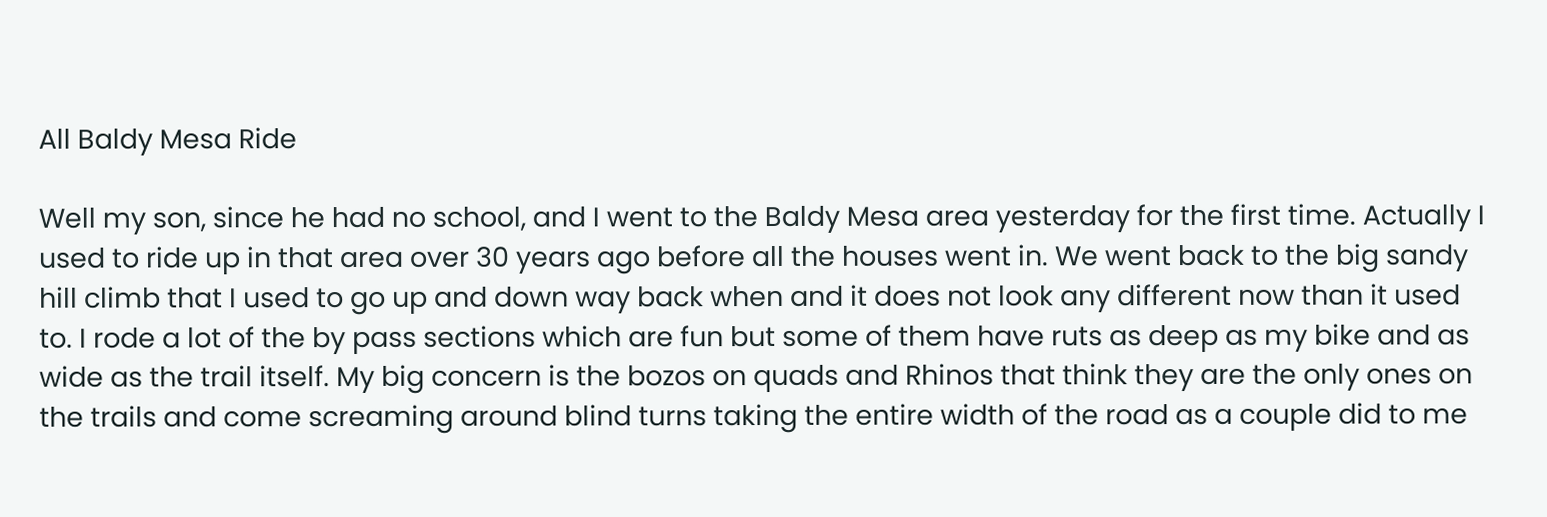All Baldy Mesa Ride

Well my son, since he had no school, and I went to the Baldy Mesa area yesterday for the first time. Actually I used to ride up in that area over 30 years ago before all the houses went in. We went back to the big sandy hill climb that I used to go up and down way back when and it does not look any different now than it used to. I rode a lot of the by pass sections which are fun but some of them have ruts as deep as my bike and as wide as the trail itself. My big concern is the bozos on quads and Rhinos that think they are the only ones on the trails and come screaming around blind turns taking the entire width of the road as a couple did to me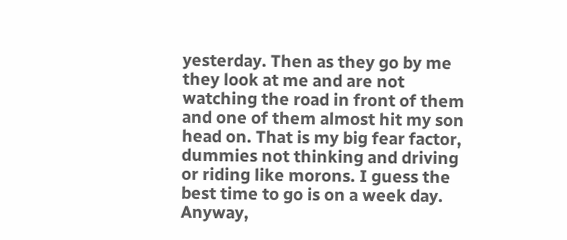yesterday. Then as they go by me they look at me and are not watching the road in front of them and one of them almost hit my son head on. That is my big fear factor, dummies not thinking and driving or riding like morons. I guess the best time to go is on a week day. Anyway,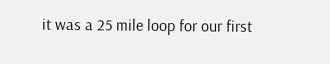it was a 25 mile loop for our first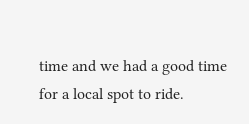time and we had a good time for a local spot to ride.